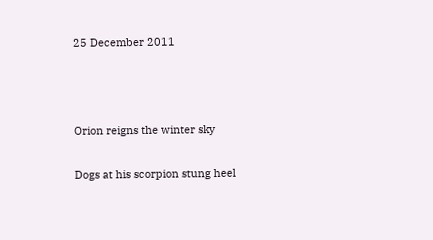25 December 2011



Orion reigns the winter sky

Dogs at his scorpion stung heel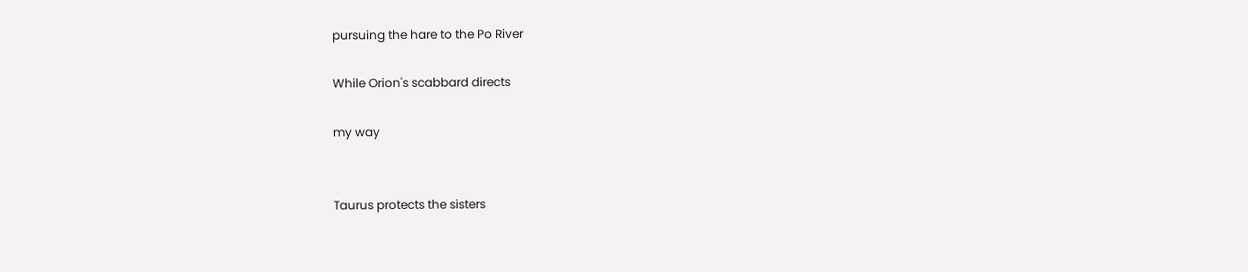pursuing the hare to the Po River

While Orion's scabbard directs

my way


Taurus protects the sisters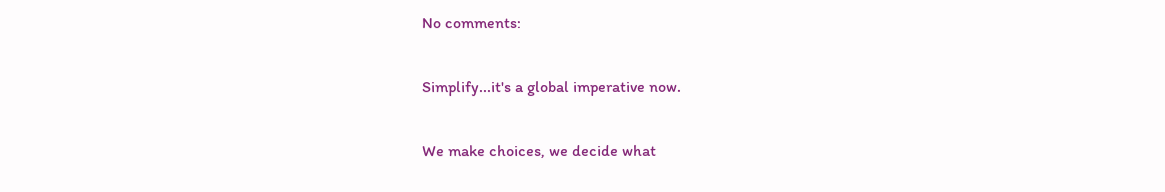No comments:

Simplify...it's a global imperative now.

We make choices, we decide what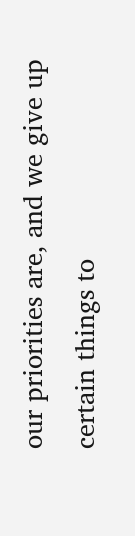our priorities are, and we give up certain things to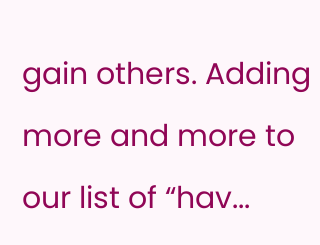gain others. Adding more and more to our list of “hav...